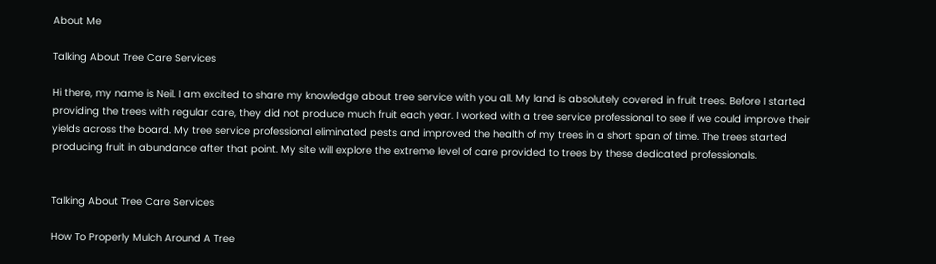About Me

Talking About Tree Care Services

Hi there, my name is Neil. I am excited to share my knowledge about tree service with you all. My land is absolutely covered in fruit trees. Before I started providing the trees with regular care, they did not produce much fruit each year. I worked with a tree service professional to see if we could improve their yields across the board. My tree service professional eliminated pests and improved the health of my trees in a short span of time. The trees started producing fruit in abundance after that point. My site will explore the extreme level of care provided to trees by these dedicated professionals.


Talking About Tree Care Services

How To Properly Mulch Around A Tree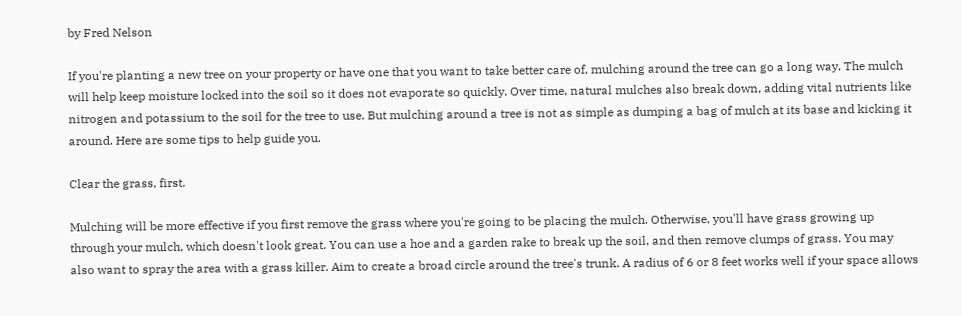by Fred Nelson

If you're planting a new tree on your property or have one that you want to take better care of, mulching around the tree can go a long way. The mulch will help keep moisture locked into the soil so it does not evaporate so quickly. Over time, natural mulches also break down, adding vital nutrients like nitrogen and potassium to the soil for the tree to use. But mulching around a tree is not as simple as dumping a bag of mulch at its base and kicking it around. Here are some tips to help guide you.

Clear the grass, first.

Mulching will be more effective if you first remove the grass where you're going to be placing the mulch. Otherwise, you'll have grass growing up through your mulch, which doesn't look great. You can use a hoe and a garden rake to break up the soil, and then remove clumps of grass. You may also want to spray the area with a grass killer. Aim to create a broad circle around the tree's trunk. A radius of 6 or 8 feet works well if your space allows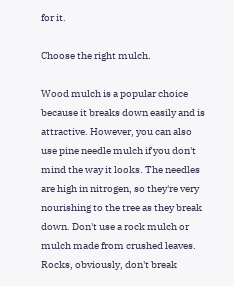for it.

Choose the right mulch.

Wood mulch is a popular choice because it breaks down easily and is attractive. However, you can also use pine needle mulch if you don't mind the way it looks. The needles are high in nitrogen, so they're very nourishing to the tree as they break down. Don't use a rock mulch or mulch made from crushed leaves. Rocks, obviously, don't break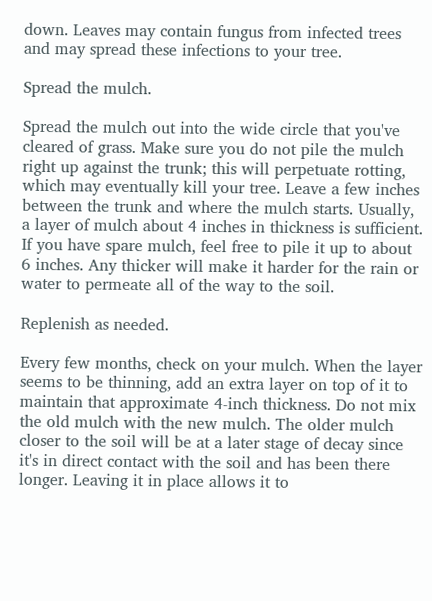down. Leaves may contain fungus from infected trees and may spread these infections to your tree.

Spread the mulch.

Spread the mulch out into the wide circle that you've cleared of grass. Make sure you do not pile the mulch right up against the trunk; this will perpetuate rotting, which may eventually kill your tree. Leave a few inches between the trunk and where the mulch starts. Usually, a layer of mulch about 4 inches in thickness is sufficient. If you have spare mulch, feel free to pile it up to about 6 inches. Any thicker will make it harder for the rain or water to permeate all of the way to the soil.

Replenish as needed.

Every few months, check on your mulch. When the layer seems to be thinning, add an extra layer on top of it to maintain that approximate 4-inch thickness. Do not mix the old mulch with the new mulch. The older mulch closer to the soil will be at a later stage of decay since it's in direct contact with the soil and has been there longer. Leaving it in place allows it to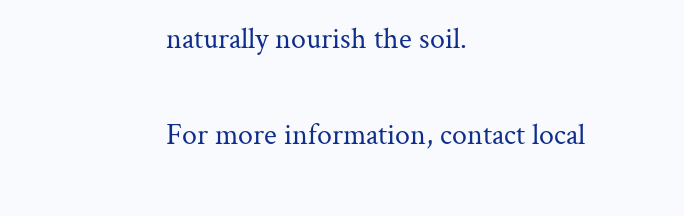naturally nourish the soil.

For more information, contact local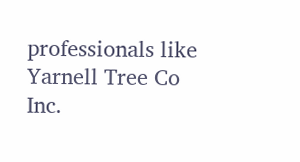professionals like Yarnell Tree Co Inc.